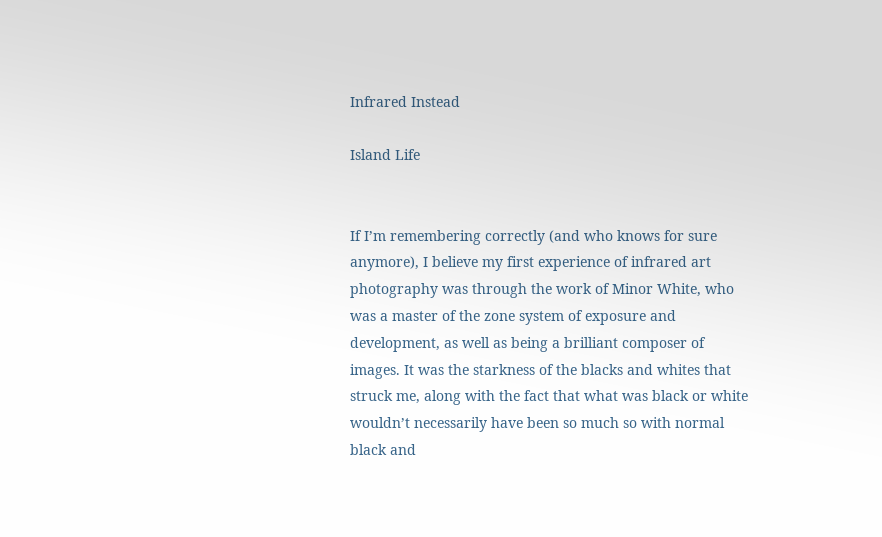Infrared Instead

Island Life


If I’m remembering correctly (and who knows for sure anymore), I believe my first experience of infrared art photography was through the work of Minor White, who was a master of the zone system of exposure and development, as well as being a brilliant composer of images. It was the starkness of the blacks and whites that struck me, along with the fact that what was black or white wouldn’t necessarily have been so much so with normal black and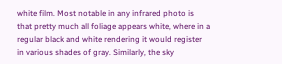white film. Most notable in any infrared photo is that pretty much all foliage appears white, where in a regular black and white rendering it would register in various shades of gray. Similarly, the sky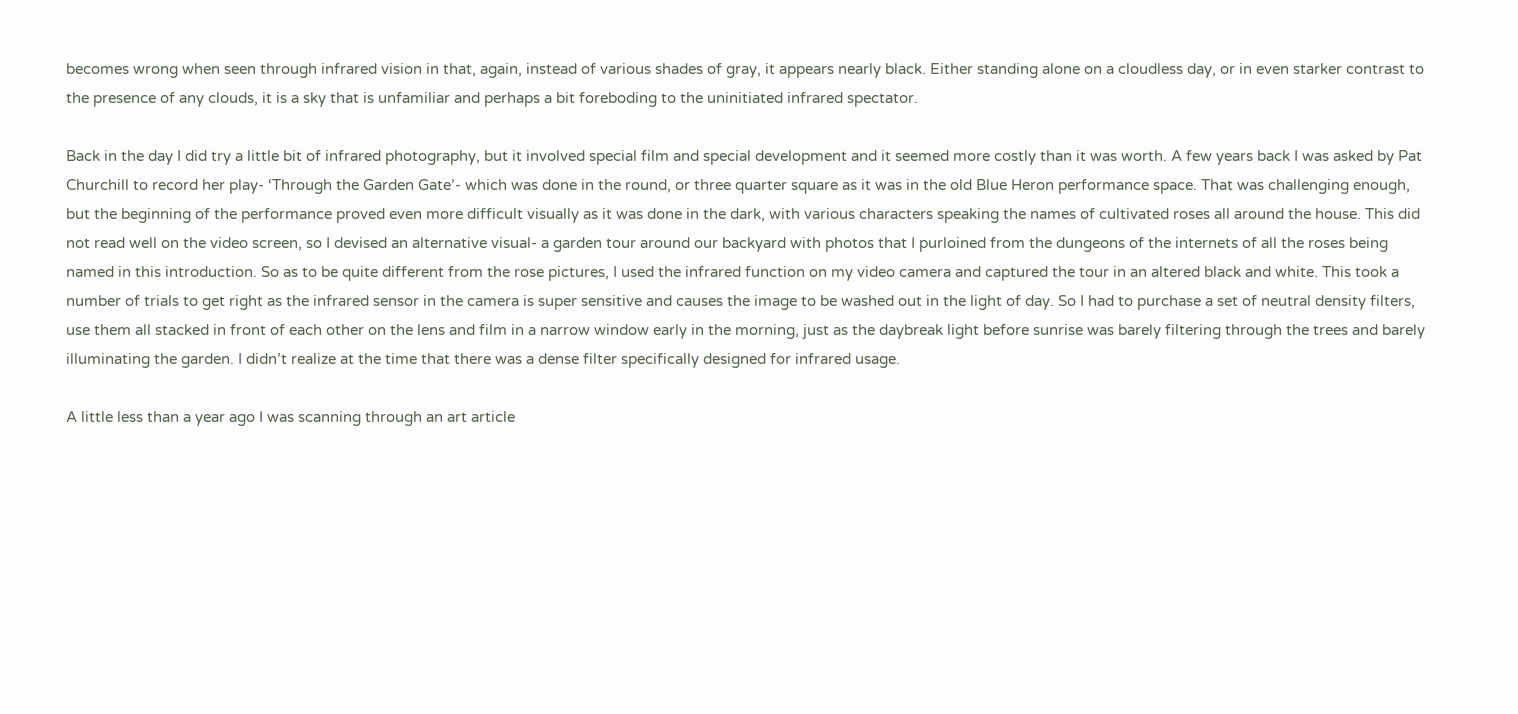becomes wrong when seen through infrared vision in that, again, instead of various shades of gray, it appears nearly black. Either standing alone on a cloudless day, or in even starker contrast to the presence of any clouds, it is a sky that is unfamiliar and perhaps a bit foreboding to the uninitiated infrared spectator.

Back in the day I did try a little bit of infrared photography, but it involved special film and special development and it seemed more costly than it was worth. A few years back I was asked by Pat Churchill to record her play- ‘Through the Garden Gate’- which was done in the round, or three quarter square as it was in the old Blue Heron performance space. That was challenging enough, but the beginning of the performance proved even more difficult visually as it was done in the dark, with various characters speaking the names of cultivated roses all around the house. This did not read well on the video screen, so I devised an alternative visual- a garden tour around our backyard with photos that I purloined from the dungeons of the internets of all the roses being named in this introduction. So as to be quite different from the rose pictures, I used the infrared function on my video camera and captured the tour in an altered black and white. This took a number of trials to get right as the infrared sensor in the camera is super sensitive and causes the image to be washed out in the light of day. So I had to purchase a set of neutral density filters, use them all stacked in front of each other on the lens and film in a narrow window early in the morning, just as the daybreak light before sunrise was barely filtering through the trees and barely illuminating the garden. I didn’t realize at the time that there was a dense filter specifically designed for infrared usage.

A little less than a year ago I was scanning through an art article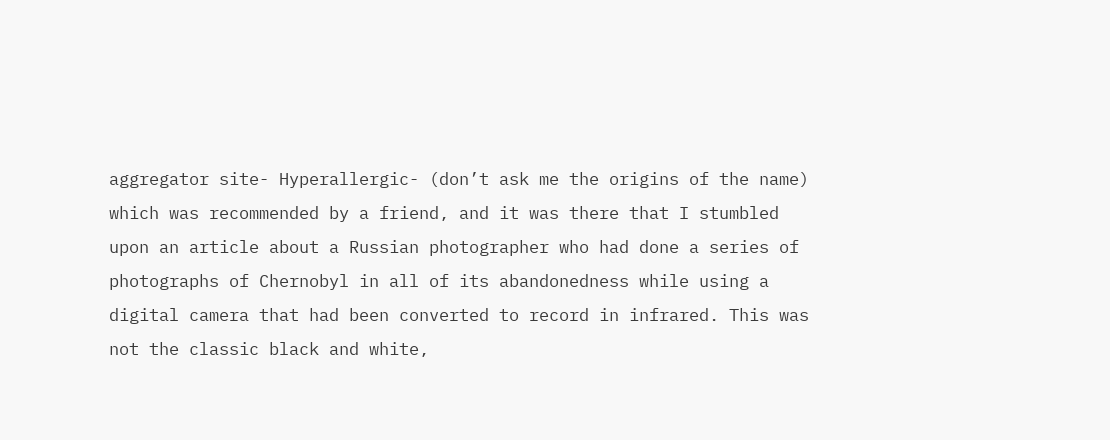aggregator site- Hyperallergic- (don’t ask me the origins of the name) which was recommended by a friend, and it was there that I stumbled upon an article about a Russian photographer who had done a series of photographs of Chernobyl in all of its abandonedness while using a digital camera that had been converted to record in infrared. This was not the classic black and white,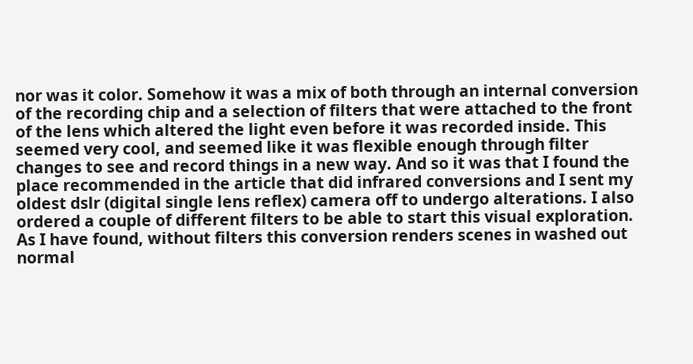nor was it color. Somehow it was a mix of both through an internal conversion of the recording chip and a selection of filters that were attached to the front of the lens which altered the light even before it was recorded inside. This seemed very cool, and seemed like it was flexible enough through filter changes to see and record things in a new way. And so it was that I found the place recommended in the article that did infrared conversions and I sent my oldest dslr (digital single lens reflex) camera off to undergo alterations. I also ordered a couple of different filters to be able to start this visual exploration. As I have found, without filters this conversion renders scenes in washed out normal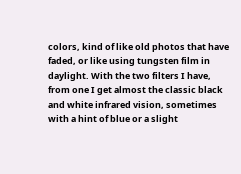colors, kind of like old photos that have faded, or like using tungsten film in daylight. With the two filters I have, from one I get almost the classic black and white infrared vision, sometimes with a hint of blue or a slight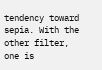tendency toward sepia. With the other filter, one is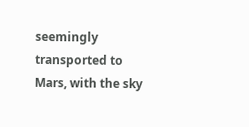seemingly transported to Mars, with the sky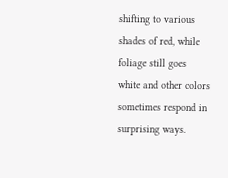shifting to various shades of red, while foliage still goes white and other colors sometimes respond in surprising ways.